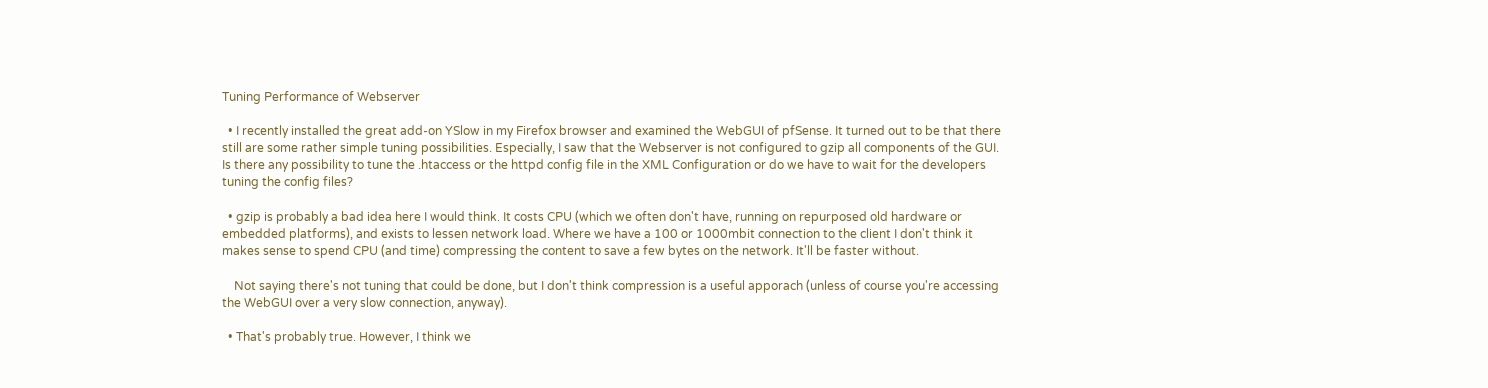Tuning Performance of Webserver

  • I recently installed the great add-on YSlow in my Firefox browser and examined the WebGUI of pfSense. It turned out to be that there still are some rather simple tuning possibilities. Especially, I saw that the Webserver is not configured to gzip all components of the GUI. Is there any possibility to tune the .htaccess or the httpd config file in the XML Configuration or do we have to wait for the developers tuning the config files?

  • gzip is probably a bad idea here I would think. It costs CPU (which we often don't have, running on repurposed old hardware or embedded platforms), and exists to lessen network load. Where we have a 100 or 1000mbit connection to the client I don't think it makes sense to spend CPU (and time) compressing the content to save a few bytes on the network. It'll be faster without.

    Not saying there's not tuning that could be done, but I don't think compression is a useful apporach (unless of course you're accessing the WebGUI over a very slow connection, anyway).

  • That's probably true. However, I think we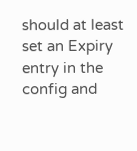should at least set an Expiry entry in the config and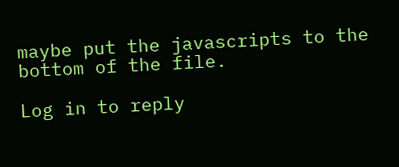maybe put the javascripts to the bottom of the file.

Log in to reply